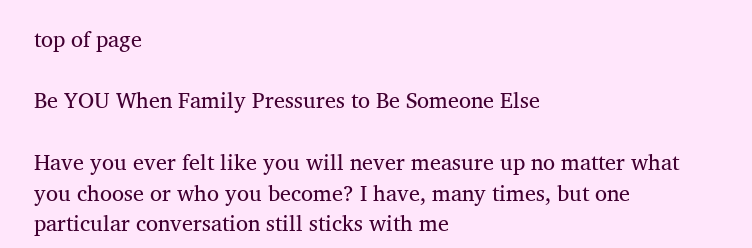top of page

Be YOU When Family Pressures to Be Someone Else

Have you ever felt like you will never measure up no matter what you choose or who you become? I have, many times, but one particular conversation still sticks with me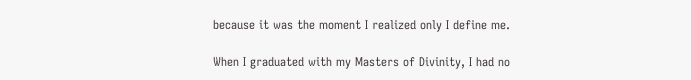because it was the moment I realized only I define me.

When I graduated with my Masters of Divinity, I had no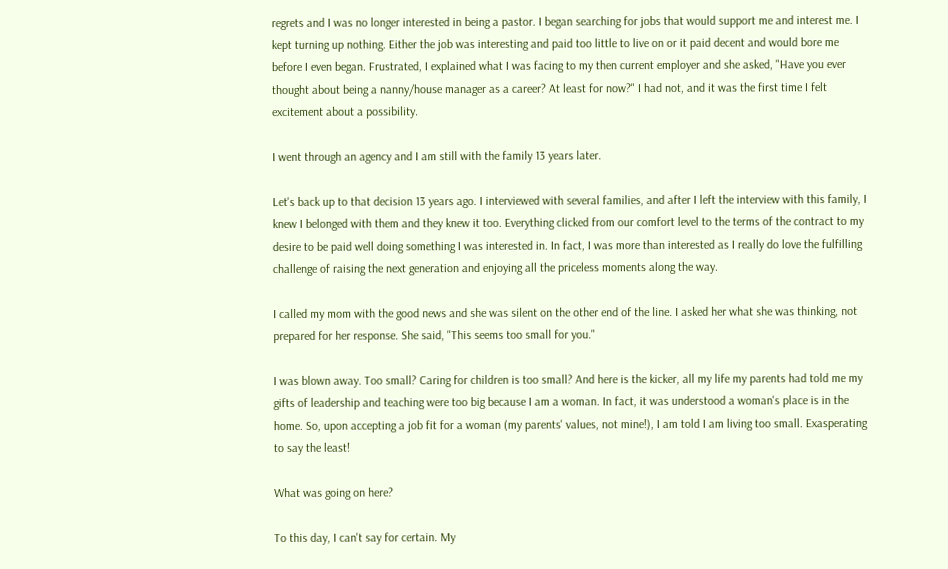regrets and I was no longer interested in being a pastor. I began searching for jobs that would support me and interest me. I kept turning up nothing. Either the job was interesting and paid too little to live on or it paid decent and would bore me before I even began. Frustrated, I explained what I was facing to my then current employer and she asked, "Have you ever thought about being a nanny/house manager as a career? At least for now?" I had not, and it was the first time I felt excitement about a possibility.

I went through an agency and I am still with the family 13 years later.

Let's back up to that decision 13 years ago. I interviewed with several families, and after I left the interview with this family, I knew I belonged with them and they knew it too. Everything clicked from our comfort level to the terms of the contract to my desire to be paid well doing something I was interested in. In fact, I was more than interested as I really do love the fulfilling challenge of raising the next generation and enjoying all the priceless moments along the way.

I called my mom with the good news and she was silent on the other end of the line. I asked her what she was thinking, not prepared for her response. She said, "This seems too small for you."

I was blown away. Too small? Caring for children is too small? And here is the kicker, all my life my parents had told me my gifts of leadership and teaching were too big because I am a woman. In fact, it was understood a woman's place is in the home. So, upon accepting a job fit for a woman (my parents' values, not mine!), I am told I am living too small. Exasperating to say the least!

What was going on here?

To this day, I can't say for certain. My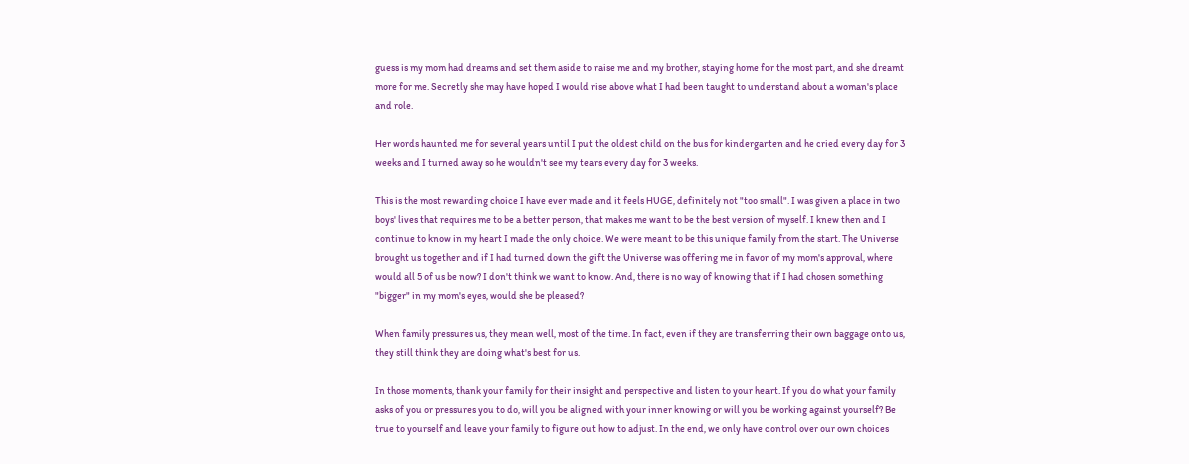guess is my mom had dreams and set them aside to raise me and my brother, staying home for the most part, and she dreamt more for me. Secretly she may have hoped I would rise above what I had been taught to understand about a woman's place and role.

Her words haunted me for several years until I put the oldest child on the bus for kindergarten and he cried every day for 3 weeks and I turned away so he wouldn't see my tears every day for 3 weeks.

This is the most rewarding choice I have ever made and it feels HUGE, definitely not "too small". I was given a place in two boys' lives that requires me to be a better person, that makes me want to be the best version of myself. I knew then and I continue to know in my heart I made the only choice. We were meant to be this unique family from the start. The Universe brought us together and if I had turned down the gift the Universe was offering me in favor of my mom's approval, where would all 5 of us be now? I don't think we want to know. And, there is no way of knowing that if I had chosen something "bigger" in my mom's eyes, would she be pleased?

When family pressures us, they mean well, most of the time. In fact, even if they are transferring their own baggage onto us, they still think they are doing what's best for us.

In those moments, thank your family for their insight and perspective and listen to your heart. If you do what your family asks of you or pressures you to do, will you be aligned with your inner knowing or will you be working against yourself? Be true to yourself and leave your family to figure out how to adjust. In the end, we only have control over our own choices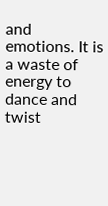and emotions. It is a waste of energy to dance and twist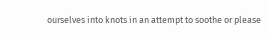ourselves into knots in an attempt to soothe or please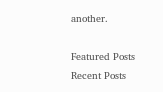another.

Featured Posts
Recent Posts